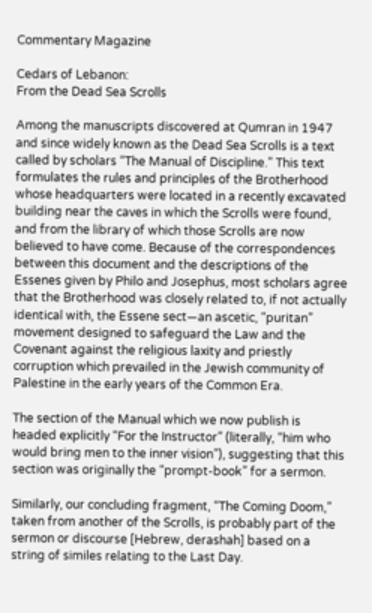Commentary Magazine

Cedars of Lebanon:
From the Dead Sea Scrolls

Among the manuscripts discovered at Qumran in 1947 and since widely known as the Dead Sea Scrolls is a text called by scholars “The Manual of Discipline.” This text formulates the rules and principles of the Brotherhood whose headquarters were located in a recently excavated building near the caves in which the Scrolls were found, and from the library of which those Scrolls are now believed to have come. Because of the correspondences between this document and the descriptions of the Essenes given by Philo and Josephus, most scholars agree that the Brotherhood was closely related to, if not actually identical with, the Essene sect—an ascetic, “puritan” movement designed to safeguard the Law and the Covenant against the religious laxity and priestly corruption which prevailed in the Jewish community of Palestine in the early years of the Common Era.

The section of the Manual which we now publish is headed explicitly “For the Instructor” (literally, “him who would bring men to the inner vision”), suggesting that this section was originally the “prompt-book” for a sermon.

Similarly, our concluding fragment, “The Coming Doom,” taken from another of the Scrolls, is probably part of the sermon or discourse [Hebrew, derashah] based on a string of similes relating to the Last Day.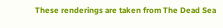These renderings are taken from The Dead Sea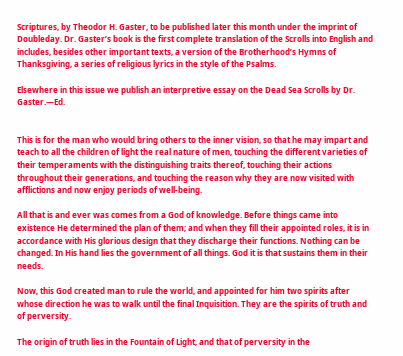Scriptures, by Theodor H. Gaster, to be published later this month under the imprint of Doubleday. Dr. Gaster’s book is the first complete translation of the Scrolls into English and includes, besides other important texts, a version of the Brotherhood’s Hymns of Thanksgiving, a series of religious lyrics in the style of the Psalms.

Elsewhere in this issue we publish an interpretive essay on the Dead Sea Scrolls by Dr. Gaster.—Ed.


This is for the man who would bring others to the inner vision, so that he may impart and teach to all the children of light the real nature of men, touching the different varieties of their temperaments with the distinguishing traits thereof, touching their actions throughout their generations, and touching the reason why they are now visited with afflictions and now enjoy periods of well-being.

All that is and ever was comes from a God of knowledge. Before things came into existence He determined the plan of them; and when they fill their appointed roles, it is in accordance with His glorious design that they discharge their functions. Nothing can be changed. In His hand lies the government of all things. God it is that sustains them in their needs.

Now, this God created man to rule the world, and appointed for him two spirits after whose direction he was to walk until the final Inquisition. They are the spirits of truth and of perversity.

The origin of truth lies in the Fountain of Light, and that of perversity in the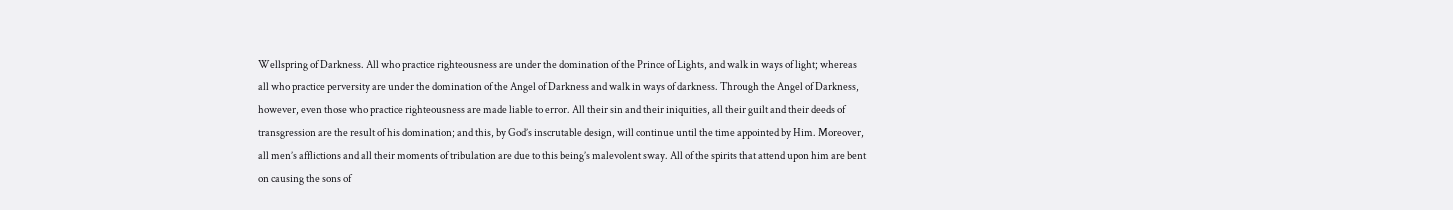Wellspring of Darkness. All who practice righteousness are under the domination of the Prince of Lights, and walk in ways of light; whereas all who practice perversity are under the domination of the Angel of Darkness and walk in ways of darkness. Through the Angel of Darkness, however, even those who practice righteousness are made liable to error. All their sin and their iniquities, all their guilt and their deeds of transgression are the result of his domination; and this, by God’s inscrutable design, will continue until the time appointed by Him. Moreover, all men’s afflictions and all their moments of tribulation are due to this being’s malevolent sway. All of the spirits that attend upon him are bent on causing the sons of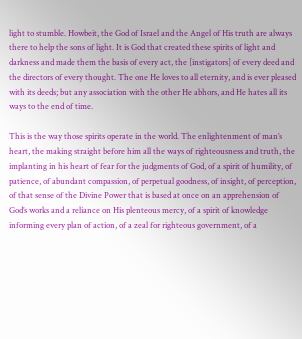light to stumble. Howbeit, the God of Israel and the Angel of His truth are always there to help the sons of light. It is God that created these spirits of light and darkness and made them the basis of every act, the [instigators] of every deed and the directors of every thought. The one He loves to all eternity, and is ever pleased with its deeds; but any association with the other He abhors, and He hates all its ways to the end of time.

This is the way those spirits operate in the world. The enlightenment of man’s heart, the making straight before him all the ways of righteousness and truth, the implanting in his heart of fear for the judgments of God, of a spirit of humility, of patience, of abundant compassion, of perpetual goodness, of insight, of perception, of that sense of the Divine Power that is based at once on an apprehension of God’s works and a reliance on His plenteous mercy, of a spirit of knowledge informing every plan of action, of a zeal for righteous government, of a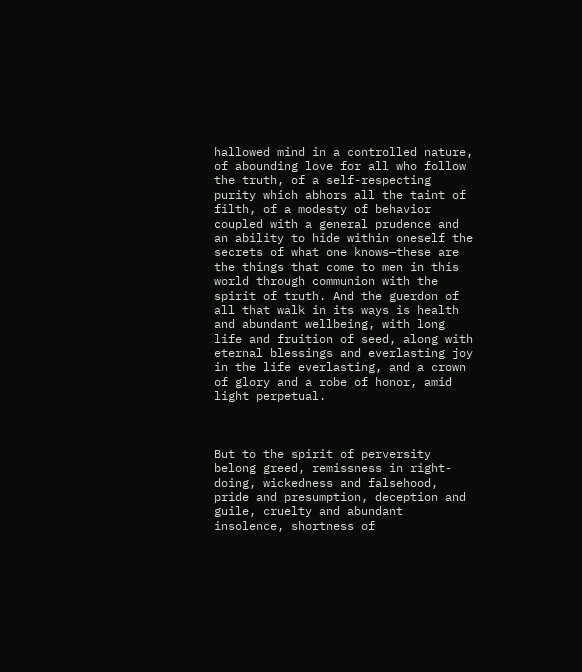hallowed mind in a controlled nature, of abounding love for all who follow the truth, of a self-respecting purity which abhors all the taint of filth, of a modesty of behavior coupled with a general prudence and an ability to hide within oneself the secrets of what one knows—these are the things that come to men in this world through communion with the spirit of truth. And the guerdon of all that walk in its ways is health and abundant wellbeing, with long life and fruition of seed, along with eternal blessings and everlasting joy in the life everlasting, and a crown of glory and a robe of honor, amid light perpetual.



But to the spirit of perversity belong greed, remissness in right-doing, wickedness and falsehood, pride and presumption, deception and guile, cruelty and abundant insolence, shortness of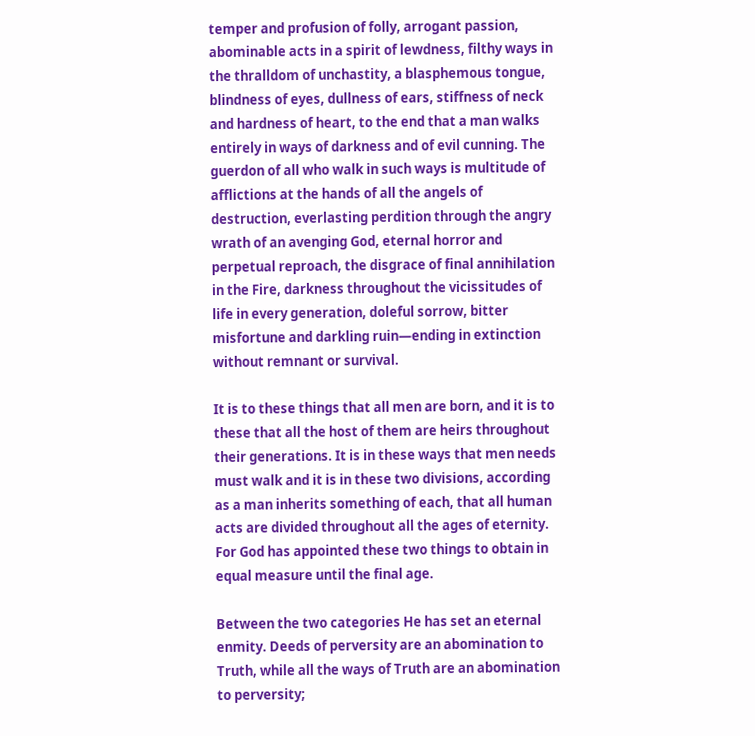temper and profusion of folly, arrogant passion, abominable acts in a spirit of lewdness, filthy ways in the thralldom of unchastity, a blasphemous tongue, blindness of eyes, dullness of ears, stiffness of neck and hardness of heart, to the end that a man walks entirely in ways of darkness and of evil cunning. The guerdon of all who walk in such ways is multitude of afflictions at the hands of all the angels of destruction, everlasting perdition through the angry wrath of an avenging God, eternal horror and perpetual reproach, the disgrace of final annihilation in the Fire, darkness throughout the vicissitudes of life in every generation, doleful sorrow, bitter misfortune and darkling ruin—ending in extinction without remnant or survival.

It is to these things that all men are born, and it is to these that all the host of them are heirs throughout their generations. It is in these ways that men needs must walk and it is in these two divisions, according as a man inherits something of each, that all human acts are divided throughout all the ages of eternity. For God has appointed these two things to obtain in equal measure until the final age.

Between the two categories He has set an eternal enmity. Deeds of perversity are an abomination to Truth, while all the ways of Truth are an abomination to perversity;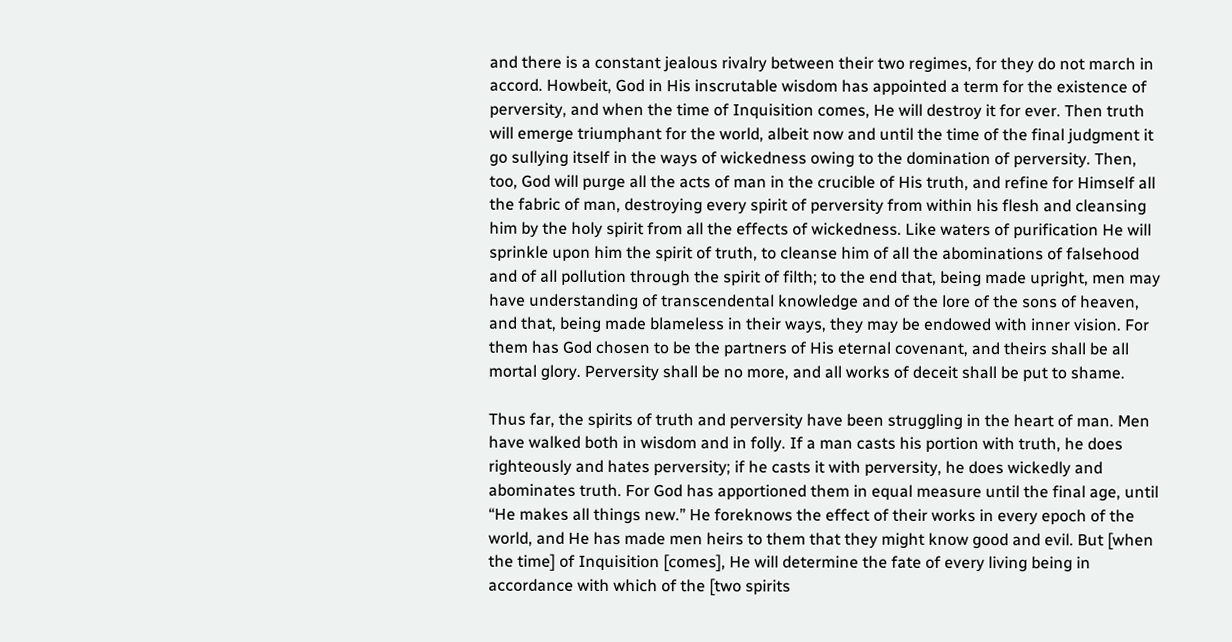and there is a constant jealous rivalry between their two regimes, for they do not march in accord. Howbeit, God in His inscrutable wisdom has appointed a term for the existence of perversity, and when the time of Inquisition comes, He will destroy it for ever. Then truth will emerge triumphant for the world, albeit now and until the time of the final judgment it go sullying itself in the ways of wickedness owing to the domination of perversity. Then, too, God will purge all the acts of man in the crucible of His truth, and refine for Himself all the fabric of man, destroying every spirit of perversity from within his flesh and cleansing him by the holy spirit from all the effects of wickedness. Like waters of purification He will sprinkle upon him the spirit of truth, to cleanse him of all the abominations of falsehood and of all pollution through the spirit of filth; to the end that, being made upright, men may have understanding of transcendental knowledge and of the lore of the sons of heaven, and that, being made blameless in their ways, they may be endowed with inner vision. For them has God chosen to be the partners of His eternal covenant, and theirs shall be all mortal glory. Perversity shall be no more, and all works of deceit shall be put to shame.

Thus far, the spirits of truth and perversity have been struggling in the heart of man. Men have walked both in wisdom and in folly. If a man casts his portion with truth, he does righteously and hates perversity; if he casts it with perversity, he does wickedly and abominates truth. For God has apportioned them in equal measure until the final age, until “He makes all things new.” He foreknows the effect of their works in every epoch of the world, and He has made men heirs to them that they might know good and evil. But [when the time] of Inquisition [comes], He will determine the fate of every living being in accordance with which of the [two spirits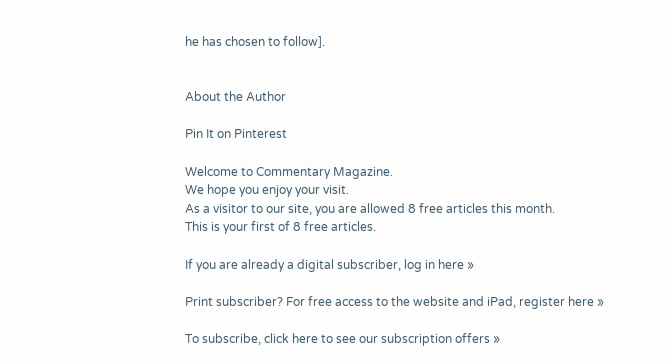he has chosen to follow].


About the Author

Pin It on Pinterest

Welcome to Commentary Magazine.
We hope you enjoy your visit.
As a visitor to our site, you are allowed 8 free articles this month.
This is your first of 8 free articles.

If you are already a digital subscriber, log in here »

Print subscriber? For free access to the website and iPad, register here »

To subscribe, click here to see our subscription offers »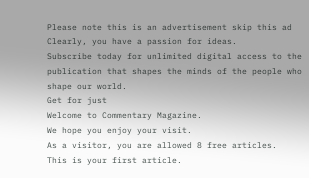Please note this is an advertisement skip this ad
Clearly, you have a passion for ideas.
Subscribe today for unlimited digital access to the publication that shapes the minds of the people who shape our world.
Get for just
Welcome to Commentary Magazine.
We hope you enjoy your visit.
As a visitor, you are allowed 8 free articles.
This is your first article.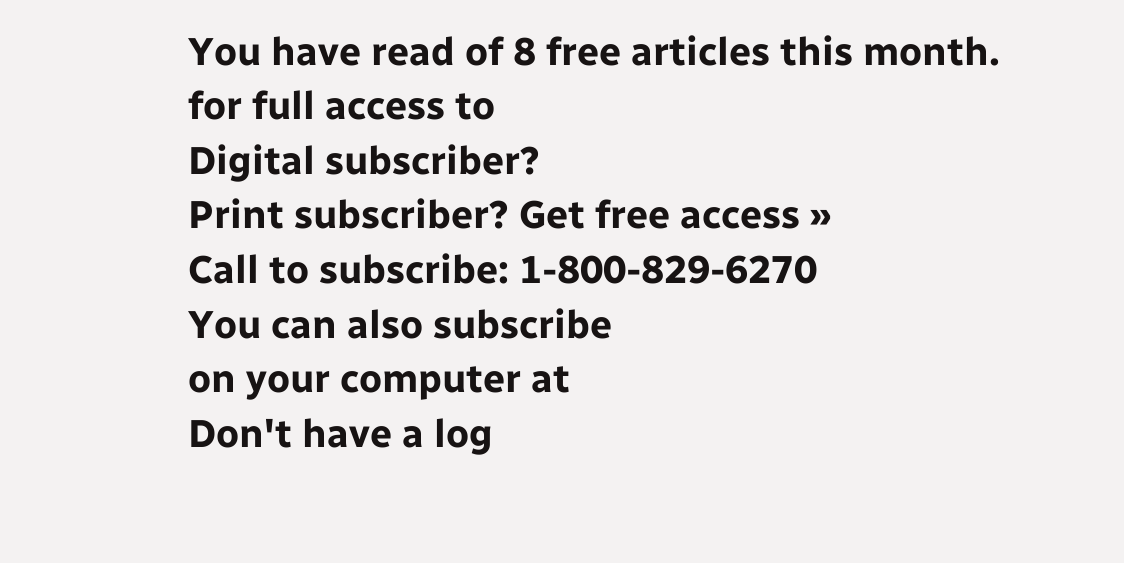You have read of 8 free articles this month.
for full access to
Digital subscriber?
Print subscriber? Get free access »
Call to subscribe: 1-800-829-6270
You can also subscribe
on your computer at
Don't have a log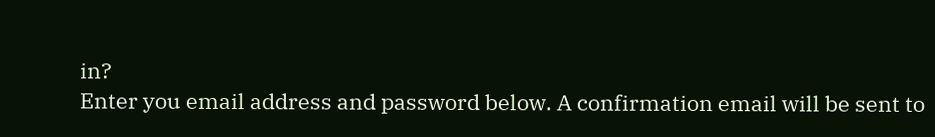in?
Enter you email address and password below. A confirmation email will be sent to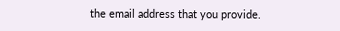the email address that you provide.